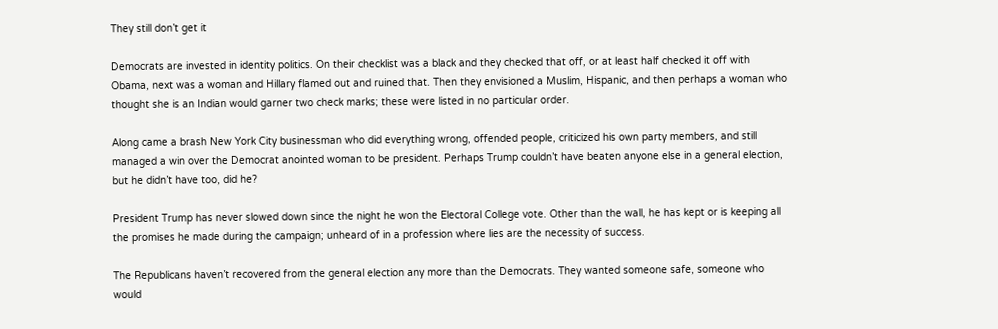They still don’t get it

Democrats are invested in identity politics. On their checklist was a black and they checked that off, or at least half checked it off with Obama, next was a woman and Hillary flamed out and ruined that. Then they envisioned a Muslim, Hispanic, and then perhaps a woman who thought she is an Indian would garner two check marks; these were listed in no particular order.

Along came a brash New York City businessman who did everything wrong, offended people, criticized his own party members, and still managed a win over the Democrat anointed woman to be president. Perhaps Trump couldn’t have beaten anyone else in a general election, but he didn’t have too, did he?

President Trump has never slowed down since the night he won the Electoral College vote. Other than the wall, he has kept or is keeping all the promises he made during the campaign; unheard of in a profession where lies are the necessity of success.

The Republicans haven’t recovered from the general election any more than the Democrats. They wanted someone safe, someone who would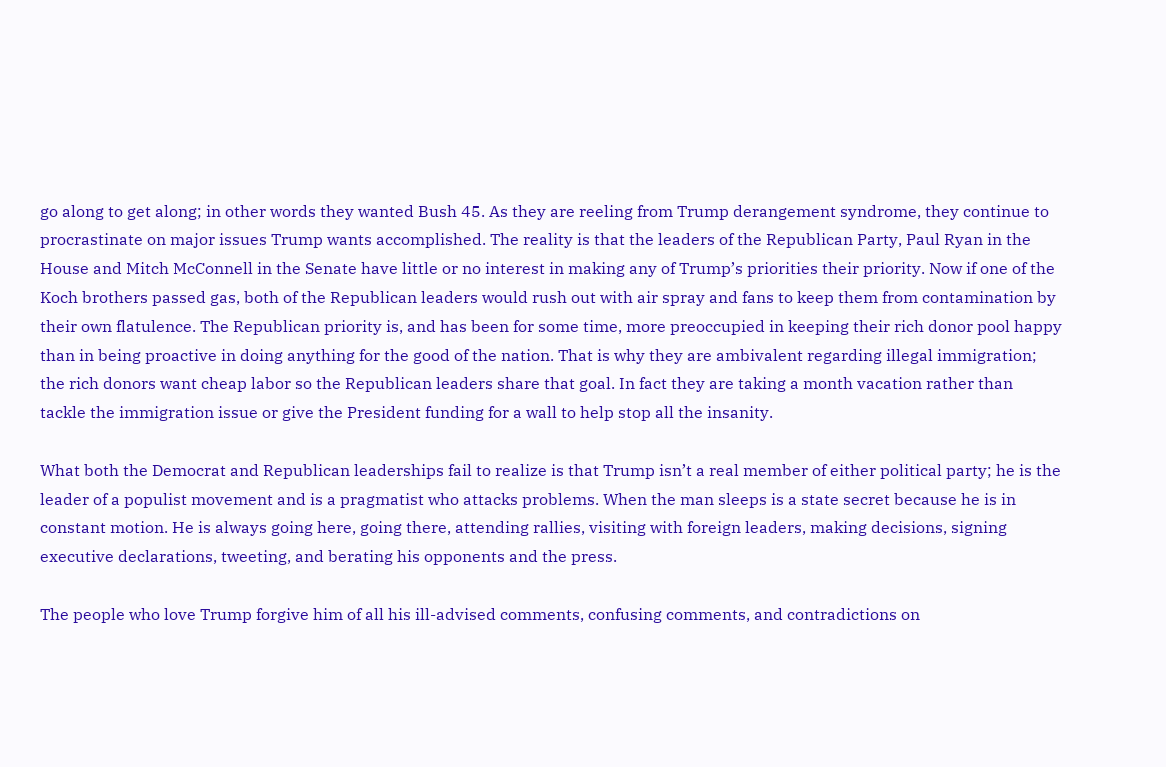go along to get along; in other words they wanted Bush 45. As they are reeling from Trump derangement syndrome, they continue to procrastinate on major issues Trump wants accomplished. The reality is that the leaders of the Republican Party, Paul Ryan in the House and Mitch McConnell in the Senate have little or no interest in making any of Trump’s priorities their priority. Now if one of the Koch brothers passed gas, both of the Republican leaders would rush out with air spray and fans to keep them from contamination by their own flatulence. The Republican priority is, and has been for some time, more preoccupied in keeping their rich donor pool happy than in being proactive in doing anything for the good of the nation. That is why they are ambivalent regarding illegal immigration; the rich donors want cheap labor so the Republican leaders share that goal. In fact they are taking a month vacation rather than tackle the immigration issue or give the President funding for a wall to help stop all the insanity.

What both the Democrat and Republican leaderships fail to realize is that Trump isn’t a real member of either political party; he is the leader of a populist movement and is a pragmatist who attacks problems. When the man sleeps is a state secret because he is in constant motion. He is always going here, going there, attending rallies, visiting with foreign leaders, making decisions, signing executive declarations, tweeting, and berating his opponents and the press.

The people who love Trump forgive him of all his ill-advised comments, confusing comments, and contradictions on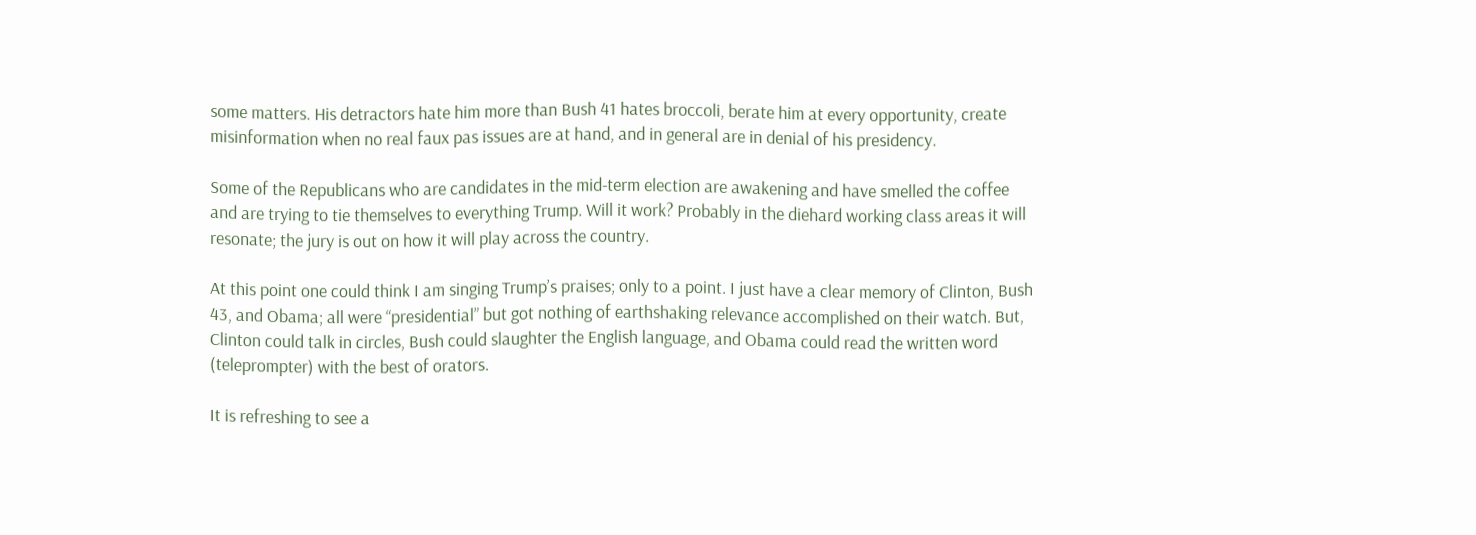some matters. His detractors hate him more than Bush 41 hates broccoli, berate him at every opportunity, create misinformation when no real faux pas issues are at hand, and in general are in denial of his presidency.

Some of the Republicans who are candidates in the mid-term election are awakening and have smelled the coffee and are trying to tie themselves to everything Trump. Will it work? Probably in the diehard working class areas it will resonate; the jury is out on how it will play across the country.

At this point one could think I am singing Trump’s praises; only to a point. I just have a clear memory of Clinton, Bush 43, and Obama; all were “presidential” but got nothing of earthshaking relevance accomplished on their watch. But, Clinton could talk in circles, Bush could slaughter the English language, and Obama could read the written word (teleprompter) with the best of orators.

It is refreshing to see a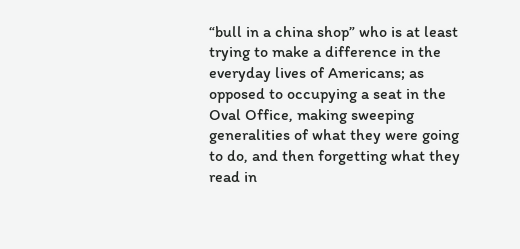“bull in a china shop” who is at least trying to make a difference in the everyday lives of Americans; as opposed to occupying a seat in the Oval Office, making sweeping generalities of what they were going to do, and then forgetting what they read in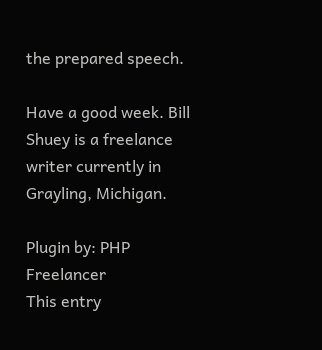the prepared speech.

Have a good week. Bill Shuey is a freelance writer currently in Grayling, Michigan.

Plugin by: PHP Freelancer
This entry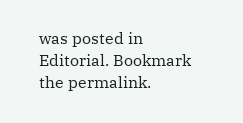was posted in Editorial. Bookmark the permalink.